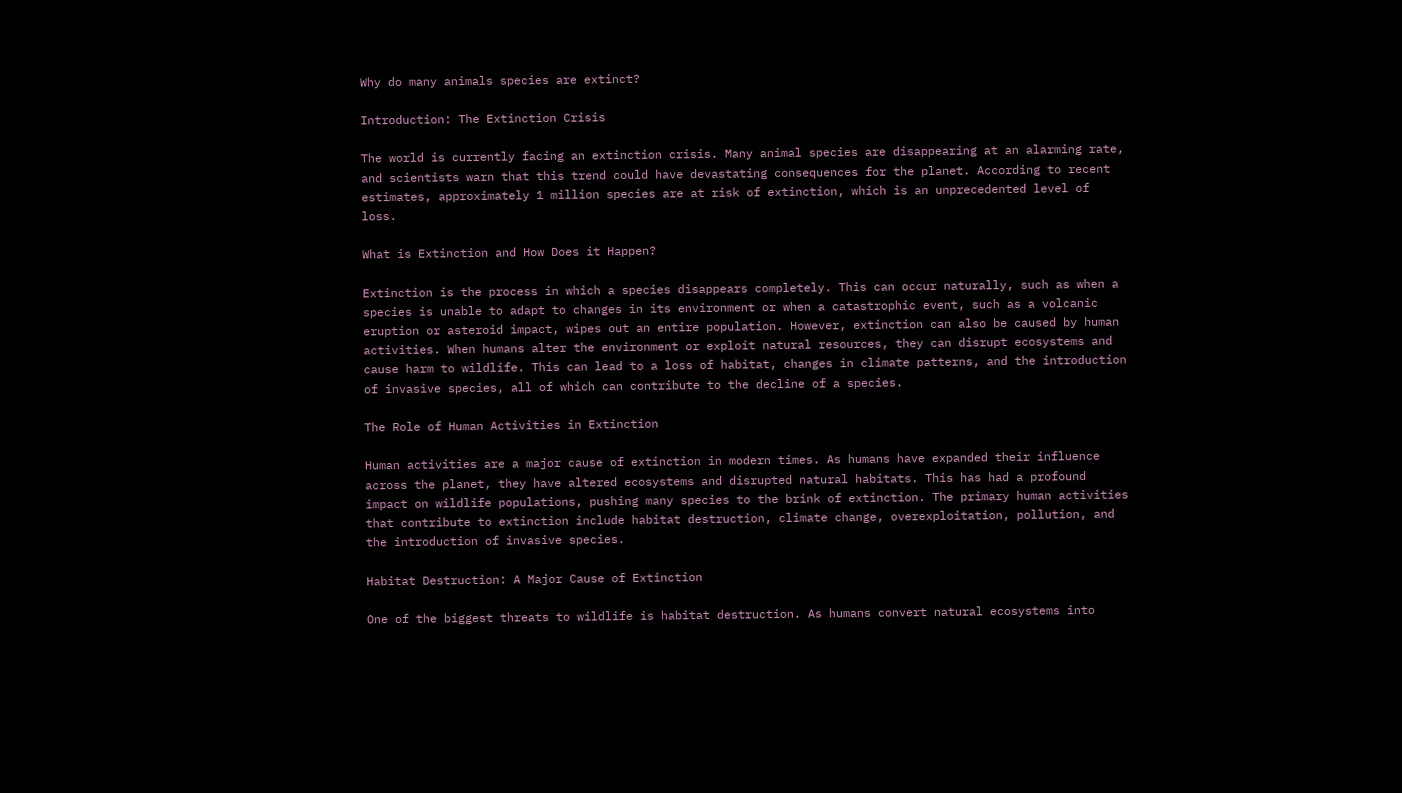Why do many animals species are extinct?

Introduction: The Extinction Crisis

The world is currently facing an extinction crisis. Many animal species are disappearing at an alarming rate, and scientists warn that this trend could have devastating consequences for the planet. According to recent estimates, approximately 1 million species are at risk of extinction, which is an unprecedented level of loss.

What is Extinction and How Does it Happen?

Extinction is the process in which a species disappears completely. This can occur naturally, such as when a species is unable to adapt to changes in its environment or when a catastrophic event, such as a volcanic eruption or asteroid impact, wipes out an entire population. However, extinction can also be caused by human activities. When humans alter the environment or exploit natural resources, they can disrupt ecosystems and cause harm to wildlife. This can lead to a loss of habitat, changes in climate patterns, and the introduction of invasive species, all of which can contribute to the decline of a species.

The Role of Human Activities in Extinction

Human activities are a major cause of extinction in modern times. As humans have expanded their influence across the planet, they have altered ecosystems and disrupted natural habitats. This has had a profound impact on wildlife populations, pushing many species to the brink of extinction. The primary human activities that contribute to extinction include habitat destruction, climate change, overexploitation, pollution, and the introduction of invasive species.

Habitat Destruction: A Major Cause of Extinction

One of the biggest threats to wildlife is habitat destruction. As humans convert natural ecosystems into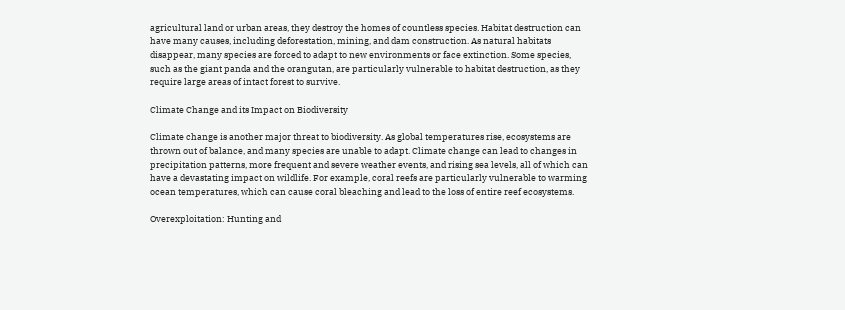agricultural land or urban areas, they destroy the homes of countless species. Habitat destruction can have many causes, including deforestation, mining, and dam construction. As natural habitats disappear, many species are forced to adapt to new environments or face extinction. Some species, such as the giant panda and the orangutan, are particularly vulnerable to habitat destruction, as they require large areas of intact forest to survive.

Climate Change and its Impact on Biodiversity

Climate change is another major threat to biodiversity. As global temperatures rise, ecosystems are thrown out of balance, and many species are unable to adapt. Climate change can lead to changes in precipitation patterns, more frequent and severe weather events, and rising sea levels, all of which can have a devastating impact on wildlife. For example, coral reefs are particularly vulnerable to warming ocean temperatures, which can cause coral bleaching and lead to the loss of entire reef ecosystems.

Overexploitation: Hunting and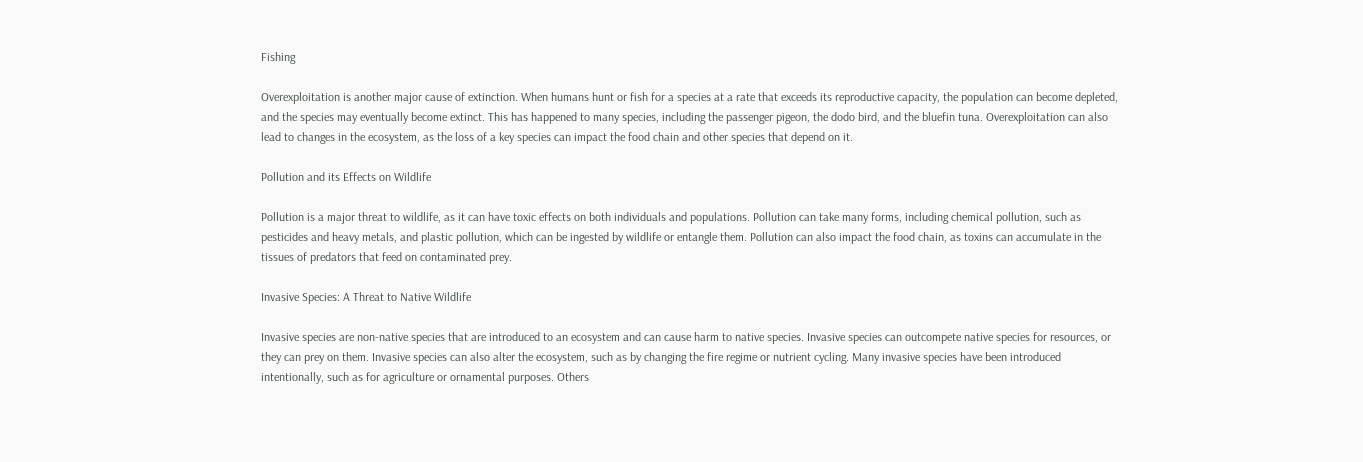Fishing

Overexploitation is another major cause of extinction. When humans hunt or fish for a species at a rate that exceeds its reproductive capacity, the population can become depleted, and the species may eventually become extinct. This has happened to many species, including the passenger pigeon, the dodo bird, and the bluefin tuna. Overexploitation can also lead to changes in the ecosystem, as the loss of a key species can impact the food chain and other species that depend on it.

Pollution and its Effects on Wildlife

Pollution is a major threat to wildlife, as it can have toxic effects on both individuals and populations. Pollution can take many forms, including chemical pollution, such as pesticides and heavy metals, and plastic pollution, which can be ingested by wildlife or entangle them. Pollution can also impact the food chain, as toxins can accumulate in the tissues of predators that feed on contaminated prey.

Invasive Species: A Threat to Native Wildlife

Invasive species are non-native species that are introduced to an ecosystem and can cause harm to native species. Invasive species can outcompete native species for resources, or they can prey on them. Invasive species can also alter the ecosystem, such as by changing the fire regime or nutrient cycling. Many invasive species have been introduced intentionally, such as for agriculture or ornamental purposes. Others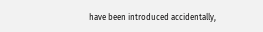have been introduced accidentally,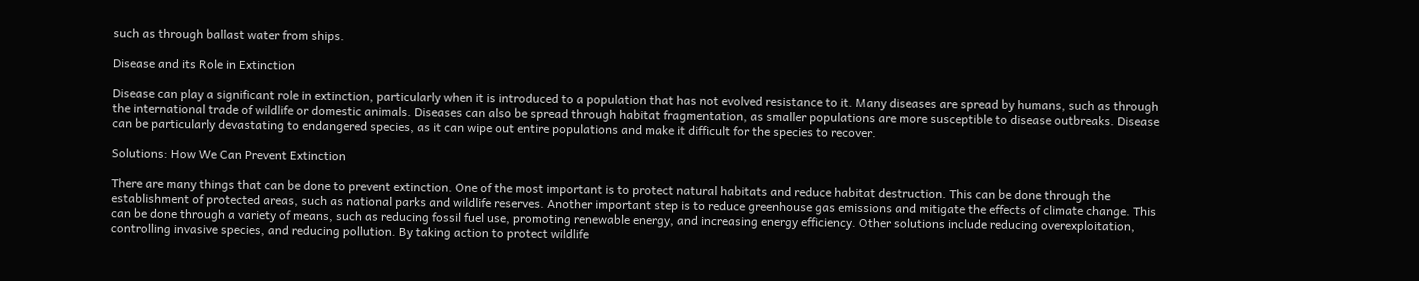such as through ballast water from ships.

Disease and its Role in Extinction

Disease can play a significant role in extinction, particularly when it is introduced to a population that has not evolved resistance to it. Many diseases are spread by humans, such as through the international trade of wildlife or domestic animals. Diseases can also be spread through habitat fragmentation, as smaller populations are more susceptible to disease outbreaks. Disease can be particularly devastating to endangered species, as it can wipe out entire populations and make it difficult for the species to recover.

Solutions: How We Can Prevent Extinction

There are many things that can be done to prevent extinction. One of the most important is to protect natural habitats and reduce habitat destruction. This can be done through the establishment of protected areas, such as national parks and wildlife reserves. Another important step is to reduce greenhouse gas emissions and mitigate the effects of climate change. This can be done through a variety of means, such as reducing fossil fuel use, promoting renewable energy, and increasing energy efficiency. Other solutions include reducing overexploitation, controlling invasive species, and reducing pollution. By taking action to protect wildlife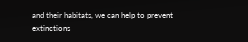and their habitats, we can help to prevent extinctions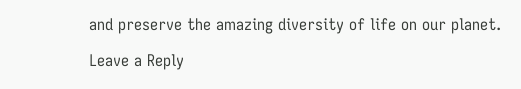and preserve the amazing diversity of life on our planet.

Leave a Reply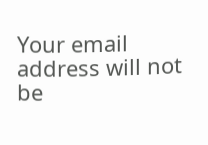Your email address will not be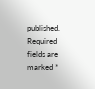published. Required fields are marked *